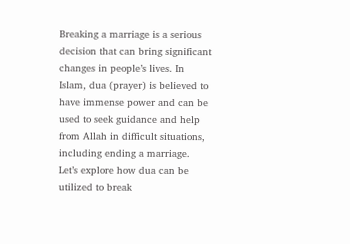Breaking a marriage is a serious decision that can bring significant changes in people’s lives. In Islam, dua (prayer) is believed to have immense power and can be used to seek guidance and help from Allah in difficult situations, including ending a marriage. Let’s explore how dua can be utilized to break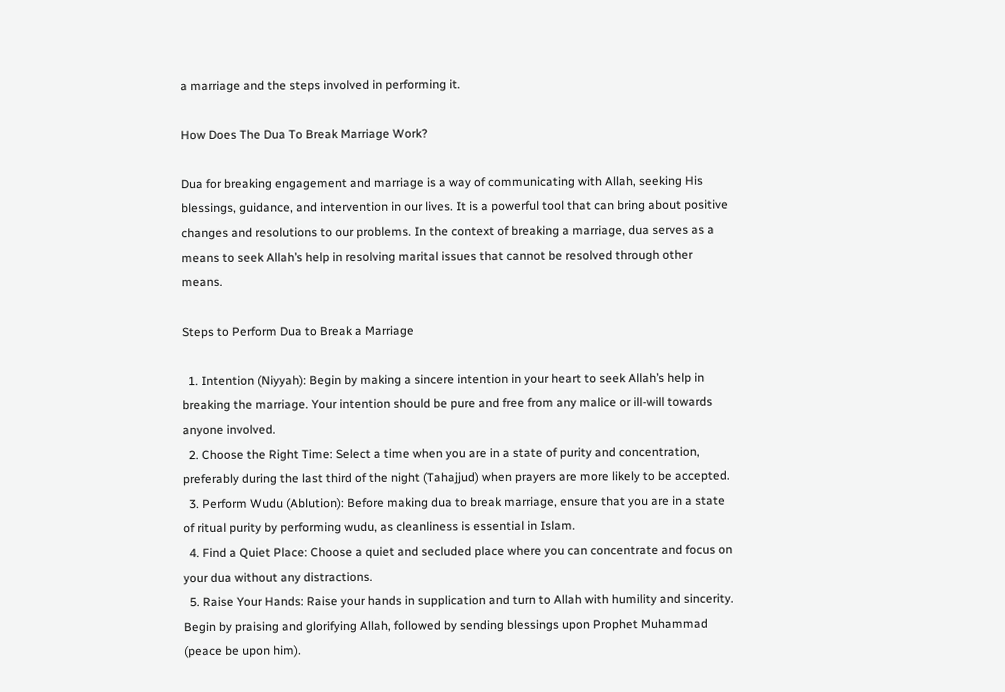a marriage and the steps involved in performing it.

How Does The Dua To Break Marriage Work?

Dua for breaking engagement and marriage is a way of communicating with Allah, seeking His blessings, guidance, and intervention in our lives. It is a powerful tool that can bring about positive changes and resolutions to our problems. In the context of breaking a marriage, dua serves as a means to seek Allah’s help in resolving marital issues that cannot be resolved through other means.

Steps to Perform Dua to Break a Marriage

  1. Intention (Niyyah): Begin by making a sincere intention in your heart to seek Allah’s help in breaking the marriage. Your intention should be pure and free from any malice or ill-will towards anyone involved.
  2. Choose the Right Time: Select a time when you are in a state of purity and concentration, preferably during the last third of the night (Tahajjud) when prayers are more likely to be accepted.
  3. Perform Wudu (Ablution): Before making dua to break marriage, ensure that you are in a state of ritual purity by performing wudu, as cleanliness is essential in Islam.
  4. Find a Quiet Place: Choose a quiet and secluded place where you can concentrate and focus on your dua without any distractions.
  5. Raise Your Hands: Raise your hands in supplication and turn to Allah with humility and sincerity. Begin by praising and glorifying Allah, followed by sending blessings upon Prophet Muhammad (peace be upon him).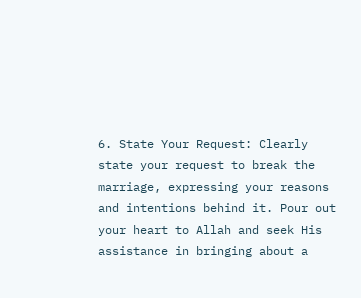6. State Your Request: Clearly state your request to break the marriage, expressing your reasons and intentions behind it. Pour out your heart to Allah and seek His assistance in bringing about a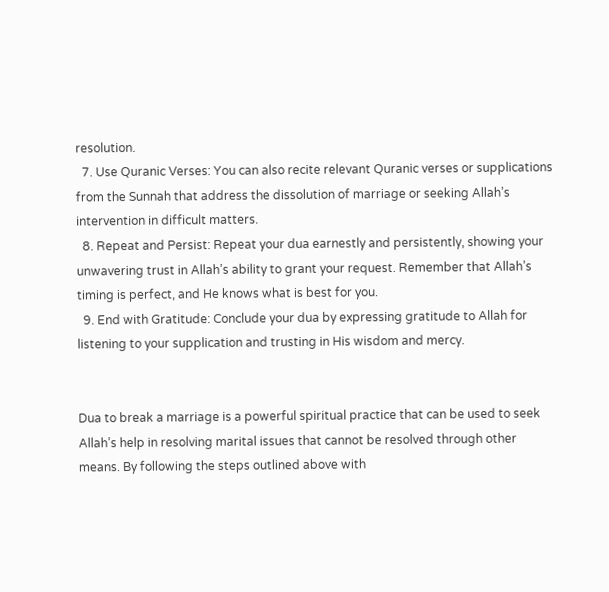resolution.
  7. Use Quranic Verses: You can also recite relevant Quranic verses or supplications from the Sunnah that address the dissolution of marriage or seeking Allah’s intervention in difficult matters.
  8. Repeat and Persist: Repeat your dua earnestly and persistently, showing your unwavering trust in Allah’s ability to grant your request. Remember that Allah’s timing is perfect, and He knows what is best for you.
  9. End with Gratitude: Conclude your dua by expressing gratitude to Allah for listening to your supplication and trusting in His wisdom and mercy.


Dua to break a marriage is a powerful spiritual practice that can be used to seek Allah’s help in resolving marital issues that cannot be resolved through other means. By following the steps outlined above with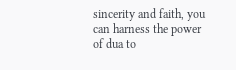sincerity and faith, you can harness the power of dua to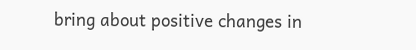bring about positive changes in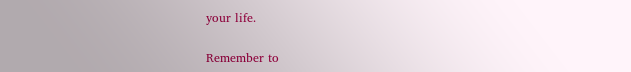your life.

Remember to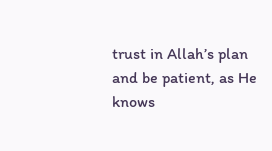trust in Allah’s plan and be patient, as He knows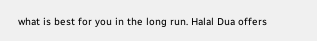what is best for you in the long run. Halal Dua offers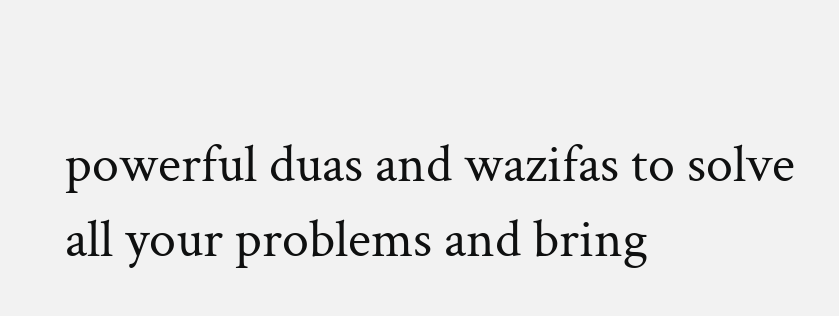powerful duas and wazifas to solve all your problems and bring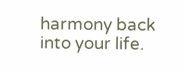harmony back into your life.